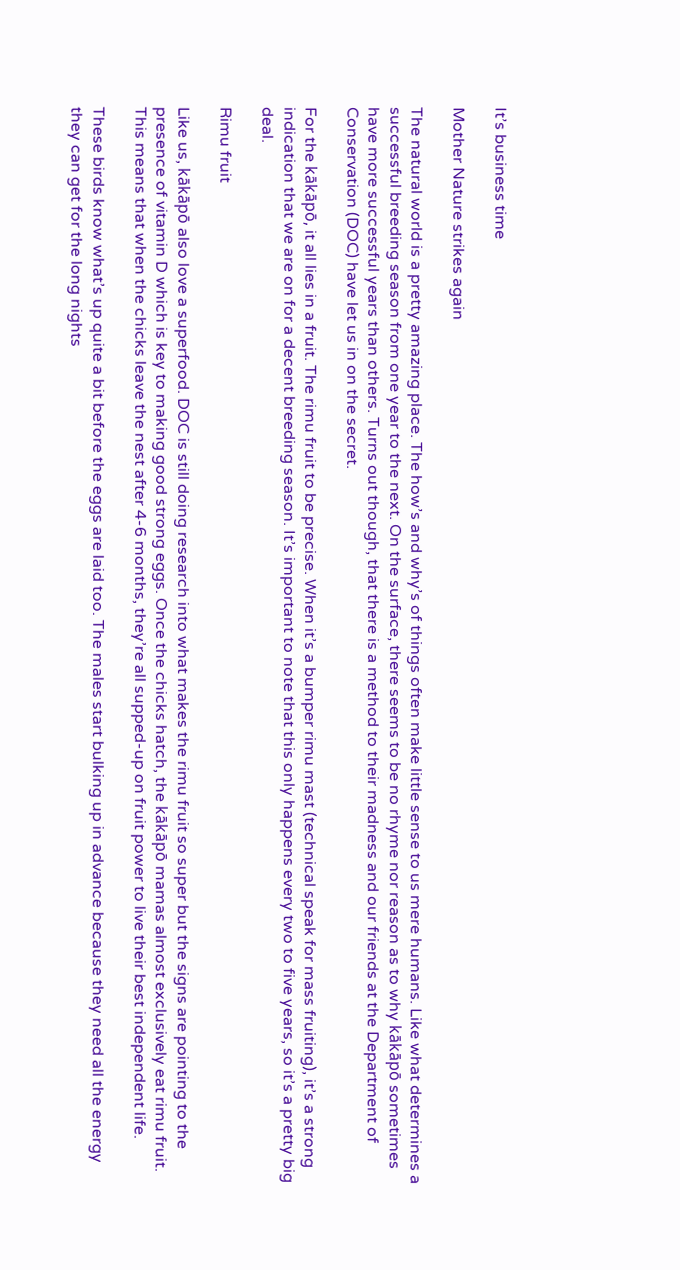It’s business time

Mother Nature strikes again

The natural world is a pretty amazing place. The how’s and why’s of things often make little sense to us mere humans. Like what determines a successful breeding season from one year to the next. On the surface, there seems to be no rhyme nor reason as to why kākāpō sometimes have more successful years than others. Turns out though, that there is a method to their madness and our friends at the Department of Conservation (DOC) have let us in on the secret.

For the kākāpō, it all lies in a fruit. The rimu fruit to be precise. When it’s a bumper rimu mast (technical speak for mass fruiting), it’s a strong indication that we are on for a decent breeding season. It’s important to note that this only happens every two to five years, so it’s a pretty big deal.

Rimu fruit

Like us, kākāpō also love a superfood. DOC is still doing research into what makes the rimu fruit so super but the signs are pointing to the presence of vitamin D which is key to making good strong eggs. Once the chicks hatch, the kākāpō mamas almost exclusively eat rimu fruit. This means that when the chicks leave the nest after 4-6 months, they’re all supped-up on fruit power to live their best independent life.

These birds know what’s up quite a bit before the eggs are laid too. The males start bulking up in advance because they need all the energy they can get for the long nights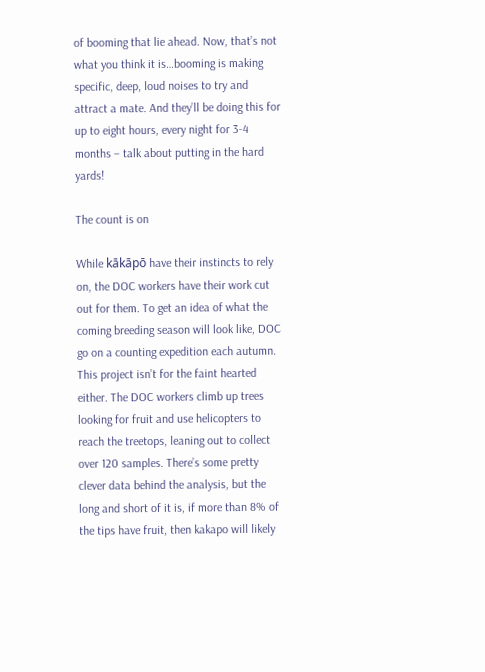of booming that lie ahead. Now, that’s not what you think it is…booming is making specific, deep, loud noises to try and attract a mate. And they’ll be doing this for up to eight hours, every night for 3-4 months – talk about putting in the hard yards!

The count is on

While kākāpō have their instincts to rely on, the DOC workers have their work cut out for them. To get an idea of what the coming breeding season will look like, DOC go on a counting expedition each autumn. This project isn’t for the faint hearted either. The DOC workers climb up trees looking for fruit and use helicopters to reach the treetops, leaning out to collect over 120 samples. There’s some pretty clever data behind the analysis, but the long and short of it is, if more than 8% of the tips have fruit, then kakapo will likely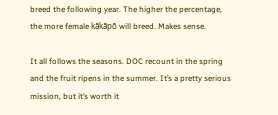breed the following year. The higher the percentage, the more female kākāpō will breed. Makes sense.

It all follows the seasons. DOC recount in the spring and the fruit ripens in the summer. It’s a pretty serious mission, but it’s worth it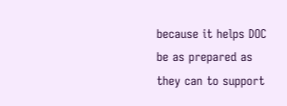because it helps DOC be as prepared as they can to support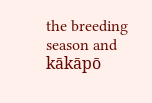the breeding season and kākāpō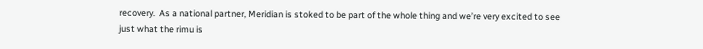recovery.  As a national partner, Meridian is stoked to be part of the whole thing and we’re very excited to see just what the rimu is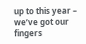up to this year – we’ve got our fingers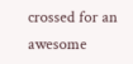crossed for an awesome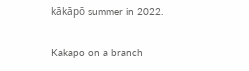kākāpō summer in 2022.

Kakapo on a branch